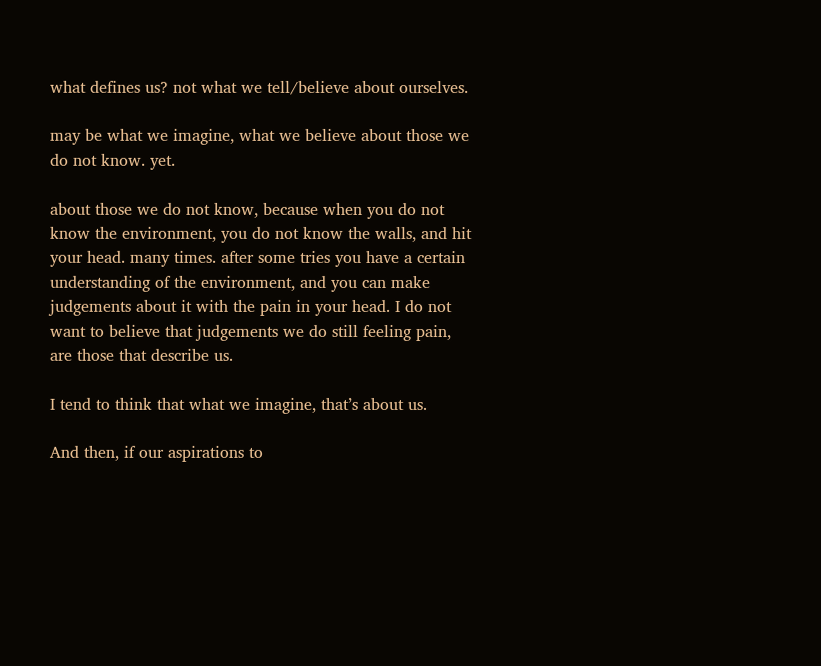what defines us? not what we tell/believe about ourselves.

may be what we imagine, what we believe about those we do not know. yet.

about those we do not know, because when you do not know the environment, you do not know the walls, and hit your head. many times. after some tries you have a certain understanding of the environment, and you can make judgements about it with the pain in your head. I do not want to believe that judgements we do still feeling pain, are those that describe us.

I tend to think that what we imagine, that’s about us.

And then, if our aspirations to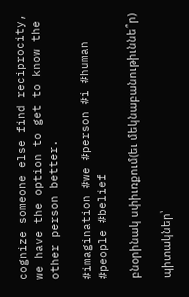cognize someone else find reciprocity, we have the option to get to know the other person better.

#imagination #we #person #i #human #people #belief

բնօրինակ սփիւռքում(եւ մեկնաբանութիւննե՞ր)

պիտակներ՝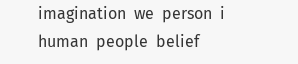imagination  we  person  i  human  people  belief